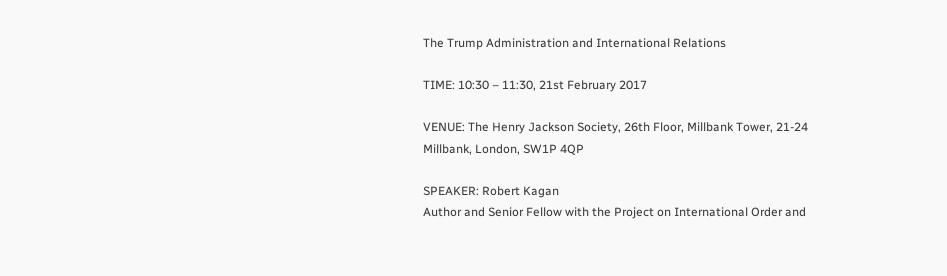The Trump Administration and International Relations

TIME: 10:30 – 11:30, 21st February 2017

VENUE: The Henry Jackson Society, 26th Floor, Millbank Tower, 21-24 Millbank, London, SW1P 4QP

SPEAKER: Robert Kagan
Author and Senior Fellow with the Project on International Order and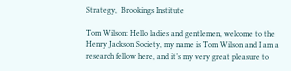Strategy,  Brookings Institute

Tom Wilson: Hello ladies and gentlemen, welcome to the Henry Jackson Society, my name is Tom Wilson and I am a research fellow here, and it’s my very great pleasure to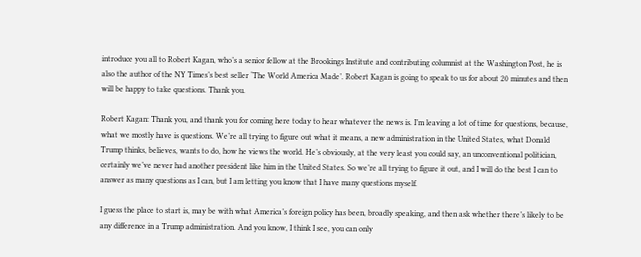introduce you all to Robert Kagan, who’s a senior fellow at the Brookings Institute and contributing columnist at the Washington Post, he is also the author of the NY Times’s best seller ‘The World America Made’. Robert Kagan is going to speak to us for about 20 minutes and then will be happy to take questions. Thank you.

Robert Kagan: Thank you, and thank you for coming here today to hear whatever the news is. I’m leaving a lot of time for questions, because, what we mostly have is questions. We’re all trying to figure out what it means, a new administration in the United States, what Donald Trump thinks, believes, wants to do, how he views the world. He’s obviously, at the very least you could say, an unconventional politician, certainly we’ve never had another president like him in the United States. So we’re all trying to figure it out, and I will do the best I can to answer as many questions as I can, but I am letting you know that I have many questions myself.

I guess the place to start is, may be with what America’s foreign policy has been, broadly speaking, and then ask whether there’s likely to be any difference in a Trump administration. And you know, I think I see, you can only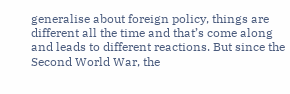generalise about foreign policy, things are different all the time and that’s come along and leads to different reactions. But since the Second World War, the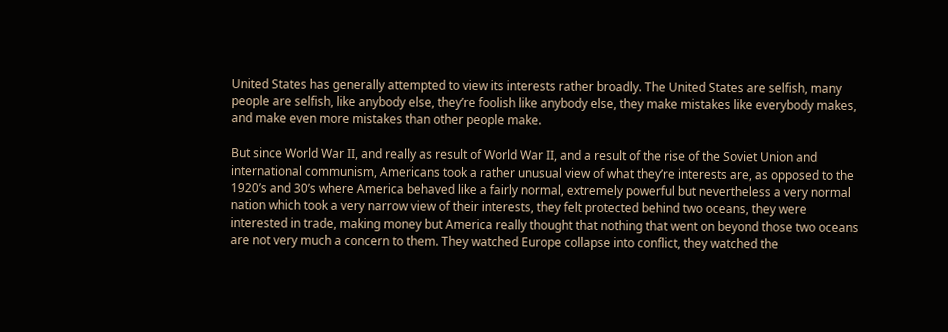United States has generally attempted to view its interests rather broadly. The United States are selfish, many people are selfish, like anybody else, they’re foolish like anybody else, they make mistakes like everybody makes, and make even more mistakes than other people make.

But since World War II, and really as result of World War II, and a result of the rise of the Soviet Union and international communism, Americans took a rather unusual view of what they’re interests are, as opposed to the 1920’s and 30’s where America behaved like a fairly normal, extremely powerful but nevertheless a very normal nation which took a very narrow view of their interests, they felt protected behind two oceans, they were interested in trade, making money but America really thought that nothing that went on beyond those two oceans are not very much a concern to them. They watched Europe collapse into conflict, they watched the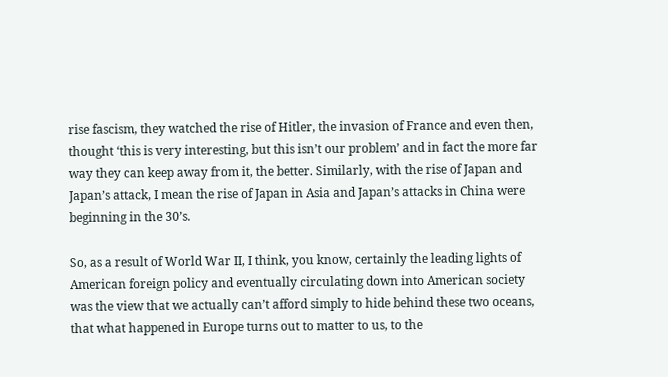rise fascism, they watched the rise of Hitler, the invasion of France and even then, thought ‘this is very interesting, but this isn’t our problem’ and in fact the more far way they can keep away from it, the better. Similarly, with the rise of Japan and Japan’s attack, I mean the rise of Japan in Asia and Japan’s attacks in China were beginning in the 30’s.

So, as a result of World War II, I think, you know, certainly the leading lights of American foreign policy and eventually circulating down into American society was the view that we actually can’t afford simply to hide behind these two oceans, that what happened in Europe turns out to matter to us, to the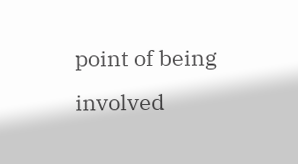point of being involved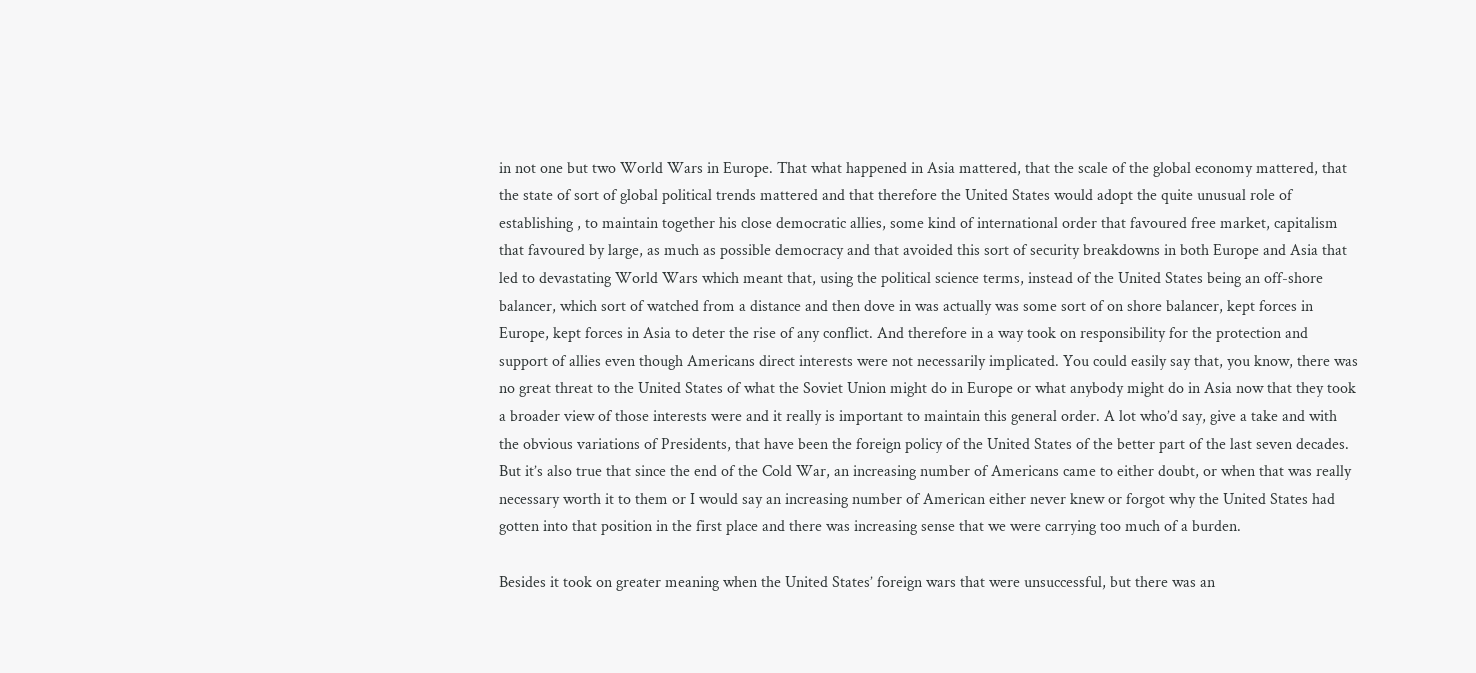in not one but two World Wars in Europe. That what happened in Asia mattered, that the scale of the global economy mattered, that the state of sort of global political trends mattered and that therefore the United States would adopt the quite unusual role of establishing , to maintain together his close democratic allies, some kind of international order that favoured free market, capitalism that favoured by large, as much as possible democracy and that avoided this sort of security breakdowns in both Europe and Asia that led to devastating World Wars which meant that, using the political science terms, instead of the United States being an off-shore balancer, which sort of watched from a distance and then dove in was actually was some sort of on shore balancer, kept forces in Europe, kept forces in Asia to deter the rise of any conflict. And therefore in a way took on responsibility for the protection and support of allies even though Americans direct interests were not necessarily implicated. You could easily say that, you know, there was no great threat to the United States of what the Soviet Union might do in Europe or what anybody might do in Asia now that they took a broader view of those interests were and it really is important to maintain this general order. A lot who’d say, give a take and with the obvious variations of Presidents, that have been the foreign policy of the United States of the better part of the last seven decades. But it’s also true that since the end of the Cold War, an increasing number of Americans came to either doubt, or when that was really necessary worth it to them or I would say an increasing number of American either never knew or forgot why the United States had gotten into that position in the first place and there was increasing sense that we were carrying too much of a burden.

Besides it took on greater meaning when the United States’ foreign wars that were unsuccessful, but there was an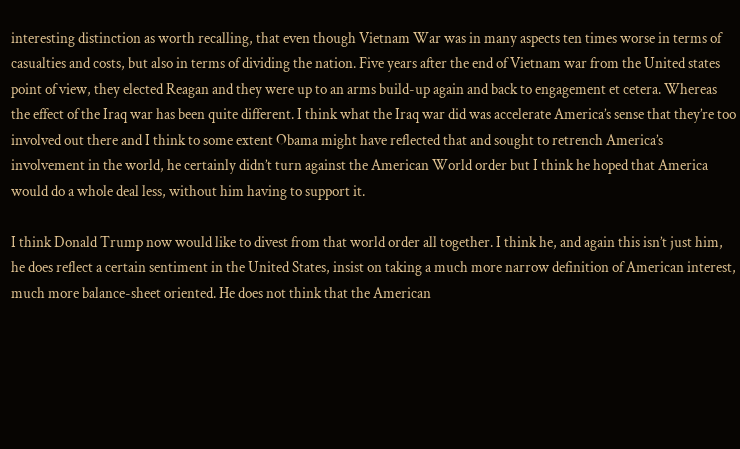interesting distinction as worth recalling, that even though Vietnam War was in many aspects ten times worse in terms of casualties and costs, but also in terms of dividing the nation. Five years after the end of Vietnam war from the United states point of view, they elected Reagan and they were up to an arms build-up again and back to engagement et cetera. Whereas the effect of the Iraq war has been quite different. I think what the Iraq war did was accelerate America’s sense that they’re too involved out there and I think to some extent Obama might have reflected that and sought to retrench America’s involvement in the world, he certainly didn’t turn against the American World order but I think he hoped that America would do a whole deal less, without him having to support it.

I think Donald Trump now would like to divest from that world order all together. I think he, and again this isn’t just him, he does reflect a certain sentiment in the United States, insist on taking a much more narrow definition of American interest, much more balance-sheet oriented. He does not think that the American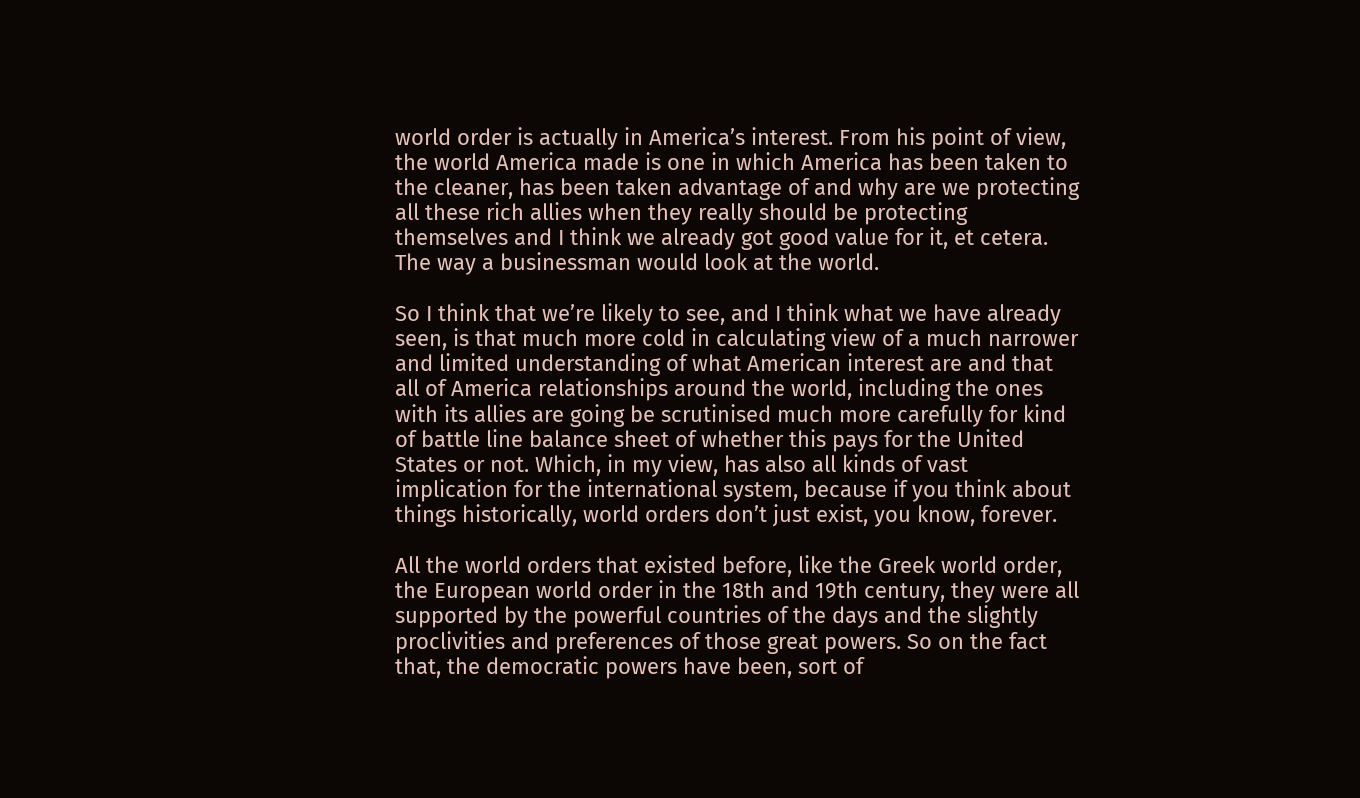world order is actually in America’s interest. From his point of view, the world America made is one in which America has been taken to the cleaner, has been taken advantage of and why are we protecting all these rich allies when they really should be protecting themselves and I think we already got good value for it, et cetera.  The way a businessman would look at the world.

So I think that we’re likely to see, and I think what we have already seen, is that much more cold in calculating view of a much narrower and limited understanding of what American interest are and that all of America relationships around the world, including the ones with its allies are going be scrutinised much more carefully for kind of battle line balance sheet of whether this pays for the United States or not. Which, in my view, has also all kinds of vast implication for the international system, because if you think about things historically, world orders don’t just exist, you know, forever.

All the world orders that existed before, like the Greek world order, the European world order in the 18th and 19th century, they were all supported by the powerful countries of the days and the slightly proclivities and preferences of those great powers. So on the fact that, the democratic powers have been, sort of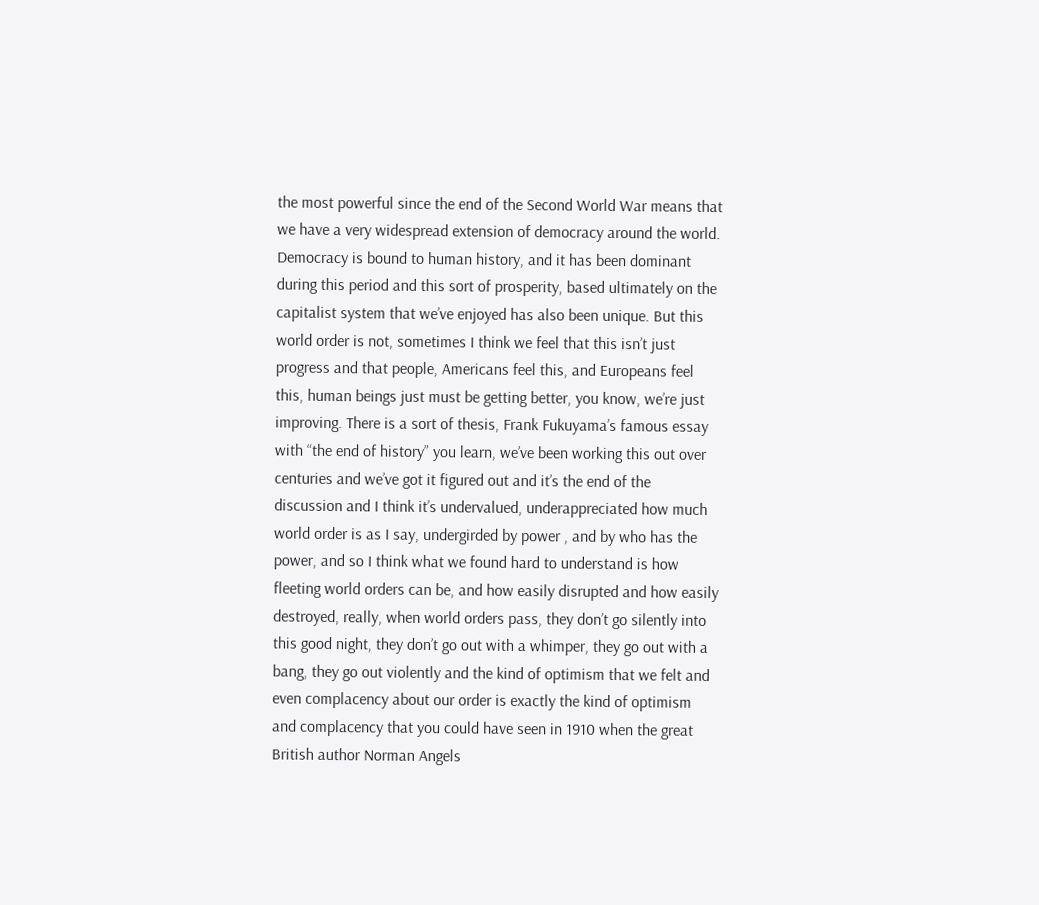the most powerful since the end of the Second World War means that we have a very widespread extension of democracy around the world. Democracy is bound to human history, and it has been dominant during this period and this sort of prosperity, based ultimately on the capitalist system that we’ve enjoyed has also been unique. But this world order is not, sometimes I think we feel that this isn’t just progress and that people, Americans feel this, and Europeans feel this, human beings just must be getting better, you know, we’re just improving. There is a sort of thesis, Frank Fukuyama’s famous essay with “the end of history” you learn, we’ve been working this out over centuries and we’ve got it figured out and it’s the end of the discussion and I think it’s undervalued, underappreciated how much world order is as I say, undergirded by power , and by who has the power, and so I think what we found hard to understand is how fleeting world orders can be, and how easily disrupted and how easily destroyed, really, when world orders pass, they don’t go silently into this good night, they don’t go out with a whimper, they go out with a bang, they go out violently and the kind of optimism that we felt and even complacency about our order is exactly the kind of optimism and complacency that you could have seen in 1910 when the great British author Norman Angels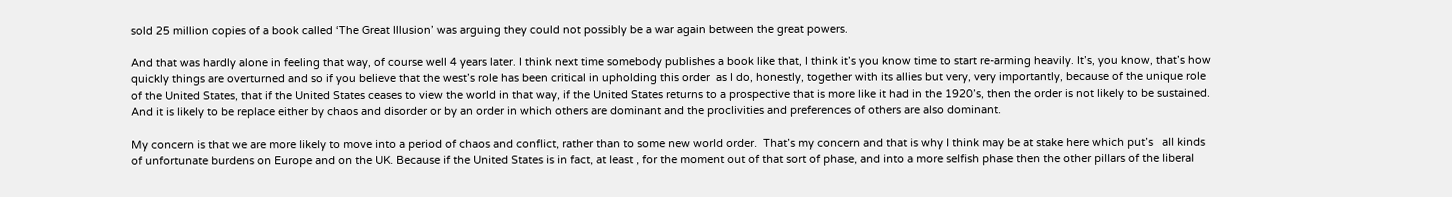sold 25 million copies of a book called ‘The Great Illusion’ was arguing they could not possibly be a war again between the great powers.

And that was hardly alone in feeling that way, of course well 4 years later. I think next time somebody publishes a book like that, I think it’s you know time to start re-arming heavily. It’s, you know, that’s how quickly things are overturned and so if you believe that the west’s role has been critical in upholding this order  as I do, honestly, together with its allies but very, very importantly, because of the unique role of the United States, that if the United States ceases to view the world in that way, if the United States returns to a prospective that is more like it had in the 1920’s, then the order is not likely to be sustained. And it is likely to be replace either by chaos and disorder or by an order in which others are dominant and the proclivities and preferences of others are also dominant.

My concern is that we are more likely to move into a period of chaos and conflict, rather than to some new world order.  That’s my concern and that is why I think may be at stake here which put’s   all kinds of unfortunate burdens on Europe and on the UK. Because if the United States is in fact, at least , for the moment out of that sort of phase, and into a more selfish phase then the other pillars of the liberal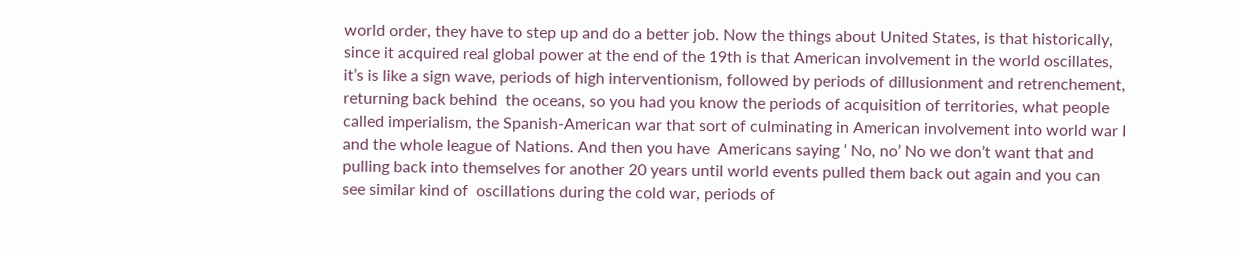world order, they have to step up and do a better job. Now the things about United States, is that historically, since it acquired real global power at the end of the 19th is that American involvement in the world oscillates, it’s is like a sign wave, periods of high interventionism, followed by periods of dillusionment and retrenchement, returning back behind  the oceans, so you had you know the periods of acquisition of territories, what people called imperialism, the Spanish-American war that sort of culminating in American involvement into world war I and the whole league of Nations. And then you have  Americans saying ‘ No, no’ No we don’t want that and pulling back into themselves for another 20 years until world events pulled them back out again and you can see similar kind of  oscillations during the cold war, periods of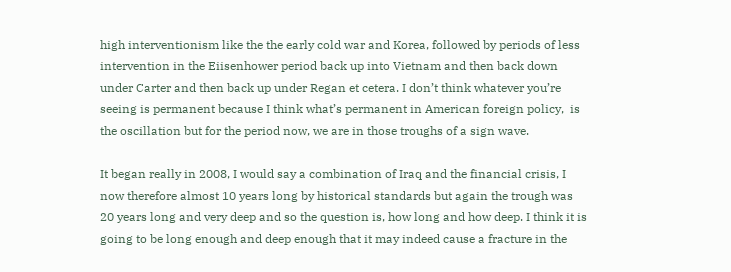high interventionism like the the early cold war and Korea, followed by periods of less intervention in the Eiisenhower period back up into Vietnam and then back down under Carter and then back up under Regan et cetera. I don’t think whatever you’re seeing is permanent because I think what’s permanent in American foreign policy,  is the oscillation but for the period now, we are in those troughs of a sign wave.

It began really in 2008, I would say a combination of Iraq and the financial crisis, I now therefore almost 10 years long by historical standards but again the trough was 20 years long and very deep and so the question is, how long and how deep. I think it is going to be long enough and deep enough that it may indeed cause a fracture in the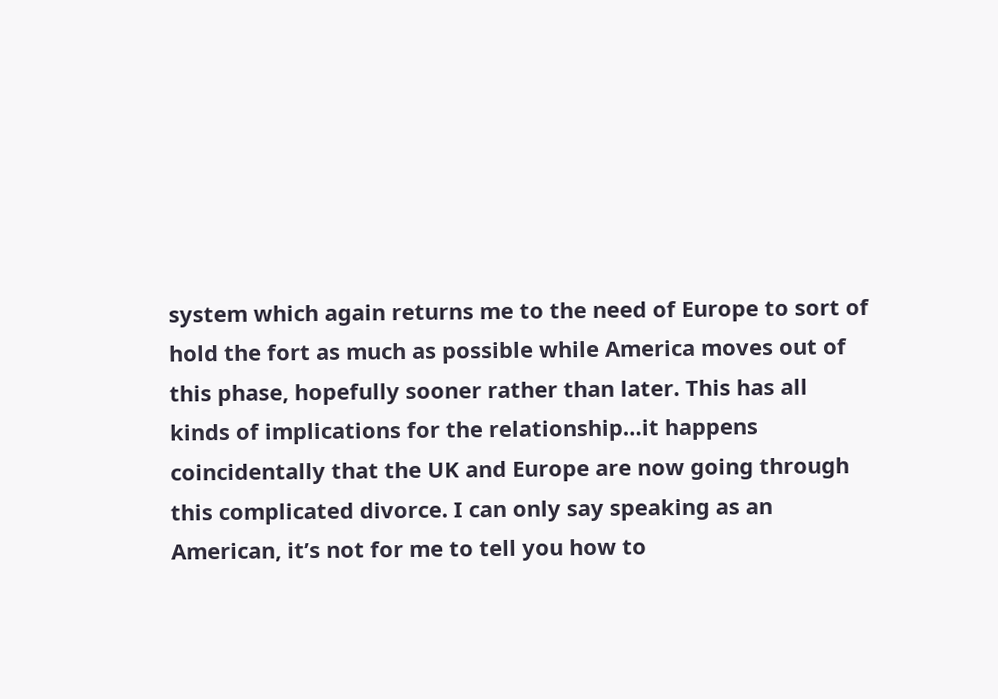system which again returns me to the need of Europe to sort of hold the fort as much as possible while America moves out of this phase, hopefully sooner rather than later. This has all kinds of implications for the relationship…it happens coincidentally that the UK and Europe are now going through this complicated divorce. I can only say speaking as an American, it’s not for me to tell you how to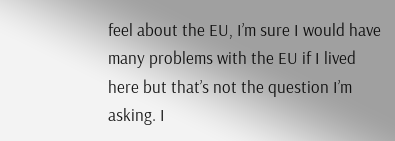feel about the EU, I’m sure I would have many problems with the EU if I lived here but that’s not the question I’m asking. I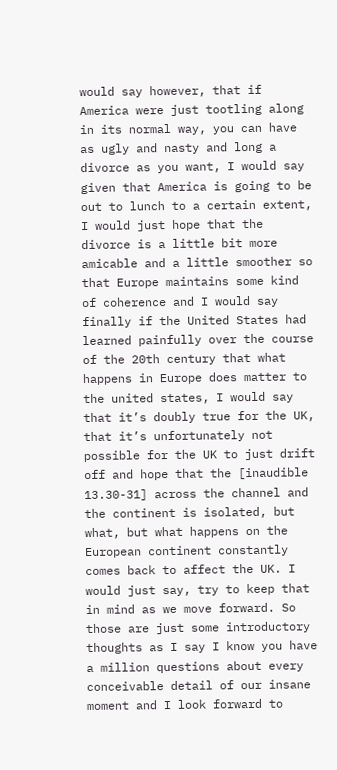would say however, that if America were just tootling along in its normal way, you can have as ugly and nasty and long a divorce as you want, I would say given that America is going to be out to lunch to a certain extent, I would just hope that the divorce is a little bit more amicable and a little smoother so that Europe maintains some kind of coherence and I would say finally if the United States had learned painfully over the course of the 20th century that what happens in Europe does matter to the united states, I would say that it’s doubly true for the UK, that it’s unfortunately not possible for the UK to just drift off and hope that the [inaudible 13.30-31] across the channel and the continent is isolated, but what, but what happens on the European continent constantly comes back to affect the UK. I would just say, try to keep that in mind as we move forward. So those are just some introductory thoughts as I say I know you have a million questions about every conceivable detail of our insane moment and I look forward to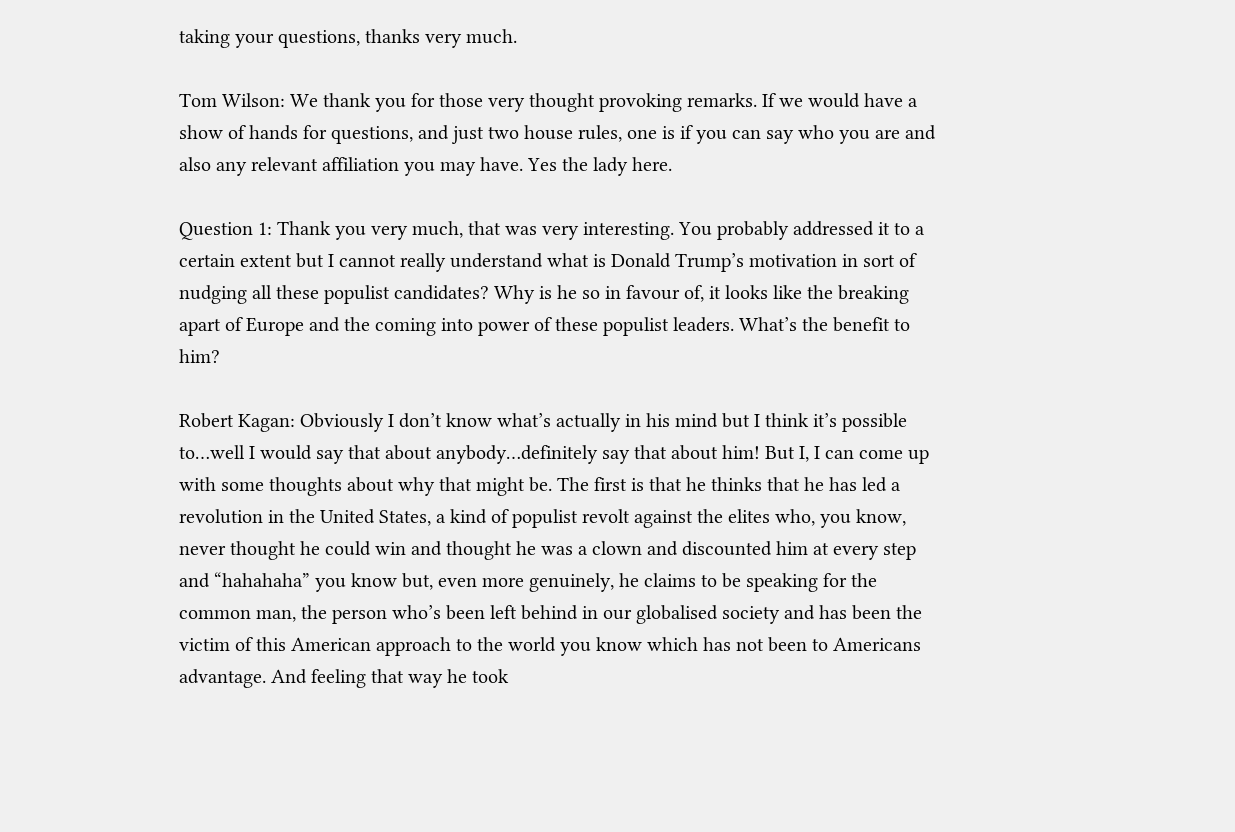taking your questions, thanks very much.

Tom Wilson: We thank you for those very thought provoking remarks. If we would have a show of hands for questions, and just two house rules, one is if you can say who you are and also any relevant affiliation you may have. Yes the lady here.

Question 1: Thank you very much, that was very interesting. You probably addressed it to a certain extent but I cannot really understand what is Donald Trump’s motivation in sort of nudging all these populist candidates? Why is he so in favour of, it looks like the breaking apart of Europe and the coming into power of these populist leaders. What’s the benefit to him?

Robert Kagan: Obviously I don’t know what’s actually in his mind but I think it’s possible to…well I would say that about anybody…definitely say that about him! But I, I can come up with some thoughts about why that might be. The first is that he thinks that he has led a revolution in the United States, a kind of populist revolt against the elites who, you know, never thought he could win and thought he was a clown and discounted him at every step and “hahahaha” you know but, even more genuinely, he claims to be speaking for the common man, the person who’s been left behind in our globalised society and has been the victim of this American approach to the world you know which has not been to Americans advantage. And feeling that way he took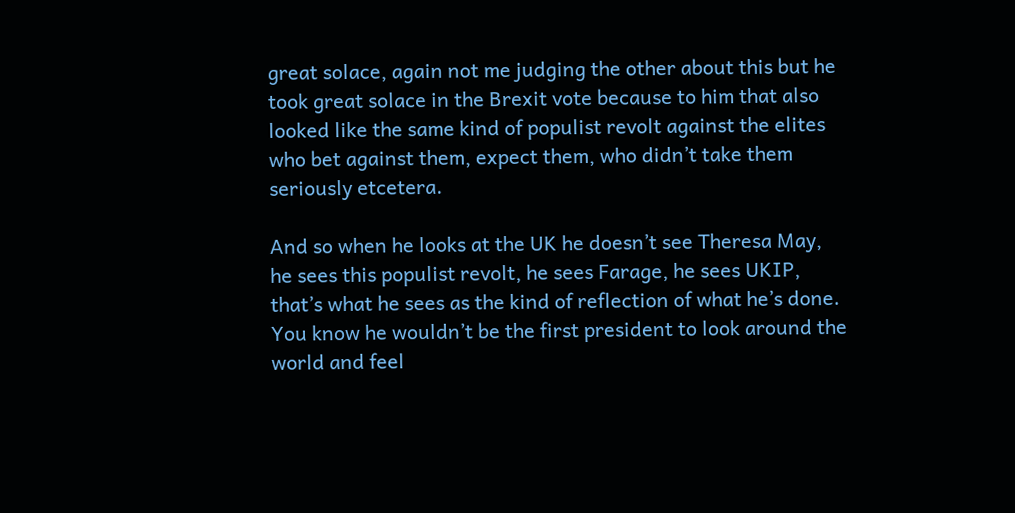great solace, again not me judging the other about this but he took great solace in the Brexit vote because to him that also looked like the same kind of populist revolt against the elites who bet against them, expect them, who didn’t take them seriously etcetera.

And so when he looks at the UK he doesn’t see Theresa May, he sees this populist revolt, he sees Farage, he sees UKIP, that’s what he sees as the kind of reflection of what he’s done. You know he wouldn’t be the first president to look around the world and feel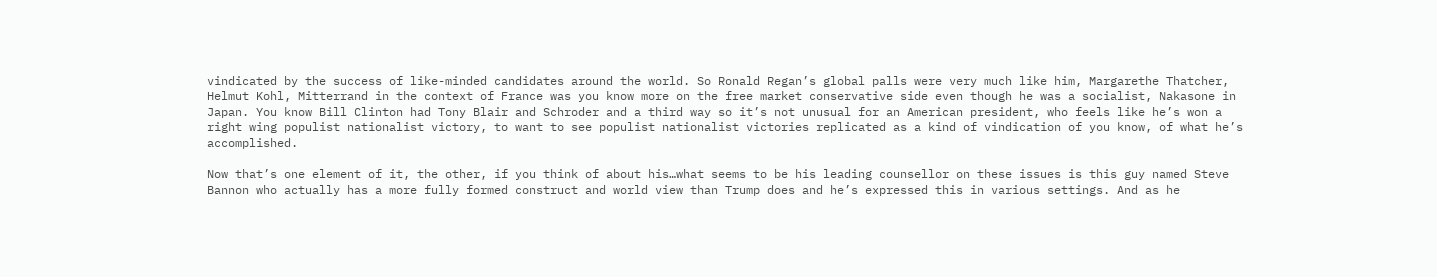vindicated by the success of like-minded candidates around the world. So Ronald Regan’s global palls were very much like him, Margarethe Thatcher, Helmut Kohl, Mitterrand in the context of France was you know more on the free market conservative side even though he was a socialist, Nakasone in Japan. You know Bill Clinton had Tony Blair and Schroder and a third way so it’s not unusual for an American president, who feels like he’s won a right wing populist nationalist victory, to want to see populist nationalist victories replicated as a kind of vindication of you know, of what he’s accomplished.

Now that’s one element of it, the other, if you think of about his…what seems to be his leading counsellor on these issues is this guy named Steve Bannon who actually has a more fully formed construct and world view than Trump does and he’s expressed this in various settings. And as he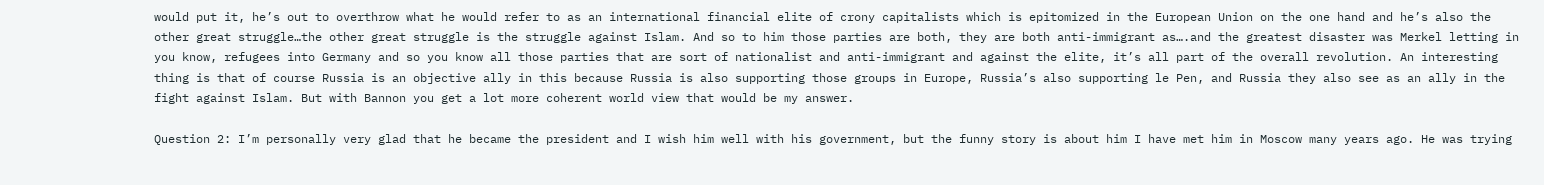would put it, he’s out to overthrow what he would refer to as an international financial elite of crony capitalists which is epitomized in the European Union on the one hand and he’s also the other great struggle…the other great struggle is the struggle against Islam. And so to him those parties are both, they are both anti-immigrant as….and the greatest disaster was Merkel letting in you know, refugees into Germany and so you know all those parties that are sort of nationalist and anti-immigrant and against the elite, it’s all part of the overall revolution. An interesting thing is that of course Russia is an objective ally in this because Russia is also supporting those groups in Europe, Russia’s also supporting le Pen, and Russia they also see as an ally in the fight against Islam. But with Bannon you get a lot more coherent world view that would be my answer.

Question 2: I’m personally very glad that he became the president and I wish him well with his government, but the funny story is about him I have met him in Moscow many years ago. He was trying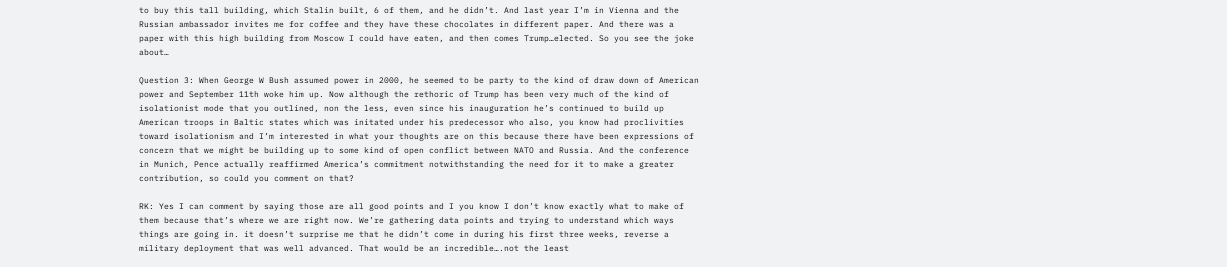to buy this tall building, which Stalin built, 6 of them, and he didn’t. And last year I’m in Vienna and the Russian ambassador invites me for coffee and they have these chocolates in different paper. And there was a paper with this high building from Moscow I could have eaten, and then comes Trump…elected. So you see the joke about…

Question 3: When George W Bush assumed power in 2000, he seemed to be party to the kind of draw down of American power and September 11th woke him up. Now although the rethoric of Trump has been very much of the kind of isolationist mode that you outlined, non the less, even since his inauguration he’s continued to build up American troops in Baltic states which was initated under his predecessor who also, you know had proclivities toward isolationism and I’m interested in what your thoughts are on this because there have been expressions of concern that we might be building up to some kind of open conflict between NATO and Russia. And the conference in Munich, Pence actually reaffirmed America’s commitment notwithstanding the need for it to make a greater contribution, so could you comment on that?

RK: Yes I can comment by saying those are all good points and I you know I don’t know exactly what to make of them because that’s where we are right now. We’re gathering data points and trying to understand which ways things are going in. it doesn’t surprise me that he didn’t come in during his first three weeks, reverse a military deployment that was well advanced. That would be an incredible….not the least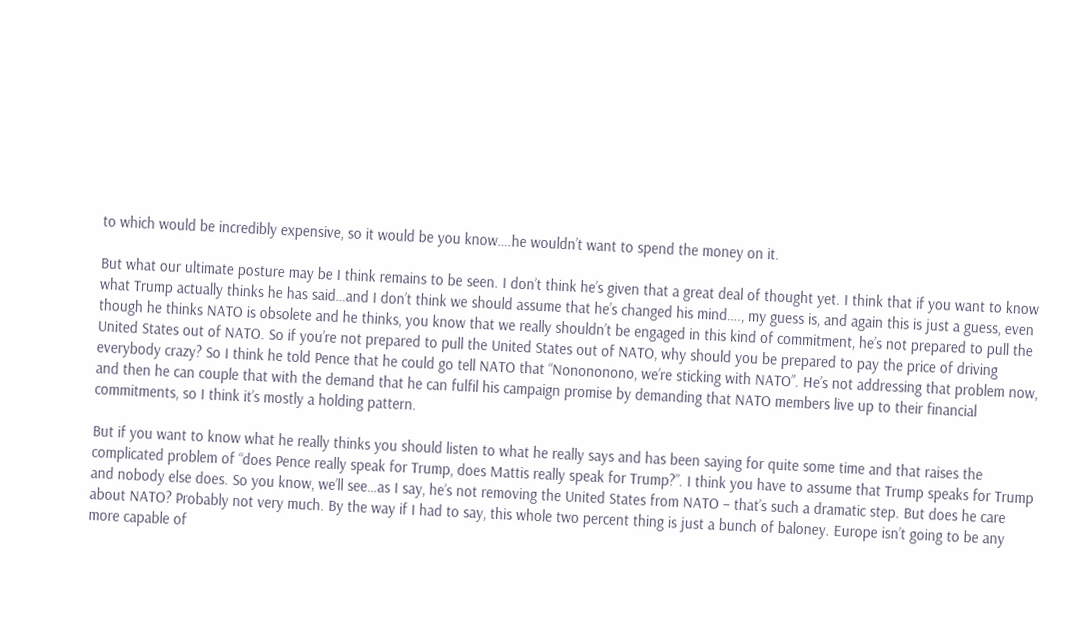to which would be incredibly expensive, so it would be you know….he wouldn’t want to spend the money on it.

But what our ultimate posture may be I think remains to be seen. I don’t think he’s given that a great deal of thought yet. I think that if you want to know what Trump actually thinks he has said…and I don’t think we should assume that he’s changed his mind…., my guess is, and again this is just a guess, even though he thinks NATO is obsolete and he thinks, you know that we really shouldn’t be engaged in this kind of commitment, he’s not prepared to pull the United States out of NATO. So if you’re not prepared to pull the United States out of NATO, why should you be prepared to pay the price of driving everybody crazy? So I think he told Pence that he could go tell NATO that “Nonononono, we’re sticking with NATO”. He’s not addressing that problem now, and then he can couple that with the demand that he can fulfil his campaign promise by demanding that NATO members live up to their financial commitments, so I think it’s mostly a holding pattern.

But if you want to know what he really thinks you should listen to what he really says and has been saying for quite some time and that raises the complicated problem of “does Pence really speak for Trump, does Mattis really speak for Trump?”. I think you have to assume that Trump speaks for Trump and nobody else does. So you know, we’ll see…as I say, he’s not removing the United States from NATO – that’s such a dramatic step. But does he care about NATO? Probably not very much. By the way if I had to say, this whole two percent thing is just a bunch of baloney. Europe isn’t going to be any more capable of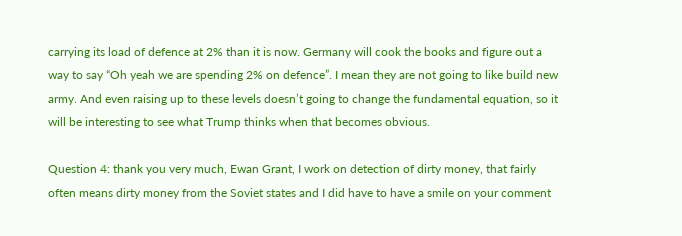carrying its load of defence at 2% than it is now. Germany will cook the books and figure out a way to say “Oh yeah we are spending 2% on defence”. I mean they are not going to like build new army. And even raising up to these levels doesn’t going to change the fundamental equation, so it will be interesting to see what Trump thinks when that becomes obvious.

Question 4: thank you very much, Ewan Grant, I work on detection of dirty money, that fairly often means dirty money from the Soviet states and I did have to have a smile on your comment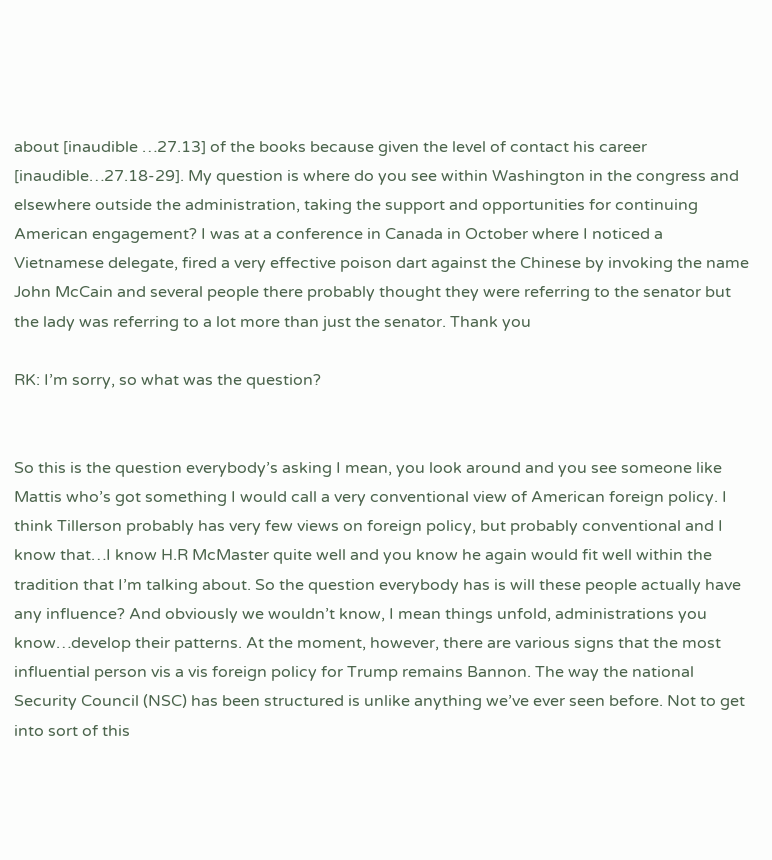about [inaudible …27.13] of the books because given the level of contact his career [inaudible…27.18-29]. My question is where do you see within Washington in the congress and elsewhere outside the administration, taking the support and opportunities for continuing American engagement? I was at a conference in Canada in October where I noticed a Vietnamese delegate, fired a very effective poison dart against the Chinese by invoking the name John McCain and several people there probably thought they were referring to the senator but the lady was referring to a lot more than just the senator. Thank you

RK: I’m sorry, so what was the question?


So this is the question everybody’s asking I mean, you look around and you see someone like Mattis who’s got something I would call a very conventional view of American foreign policy. I think Tillerson probably has very few views on foreign policy, but probably conventional and I know that…I know H.R McMaster quite well and you know he again would fit well within the tradition that I’m talking about. So the question everybody has is will these people actually have any influence? And obviously we wouldn’t know, I mean things unfold, administrations you know…develop their patterns. At the moment, however, there are various signs that the most influential person vis a vis foreign policy for Trump remains Bannon. The way the national Security Council (NSC) has been structured is unlike anything we’ve ever seen before. Not to get into sort of this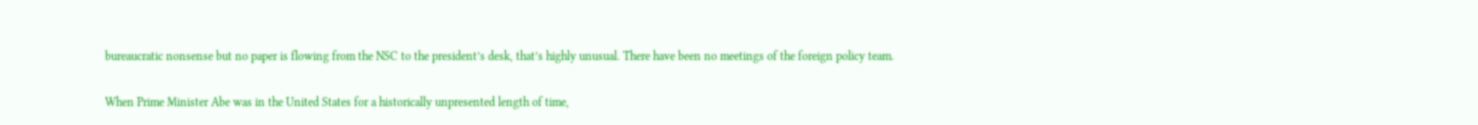bureaucratic nonsense but no paper is flowing from the NSC to the president’s desk, that’s highly unusual. There have been no meetings of the foreign policy team.

When Prime Minister Abe was in the United States for a historically unpresented length of time,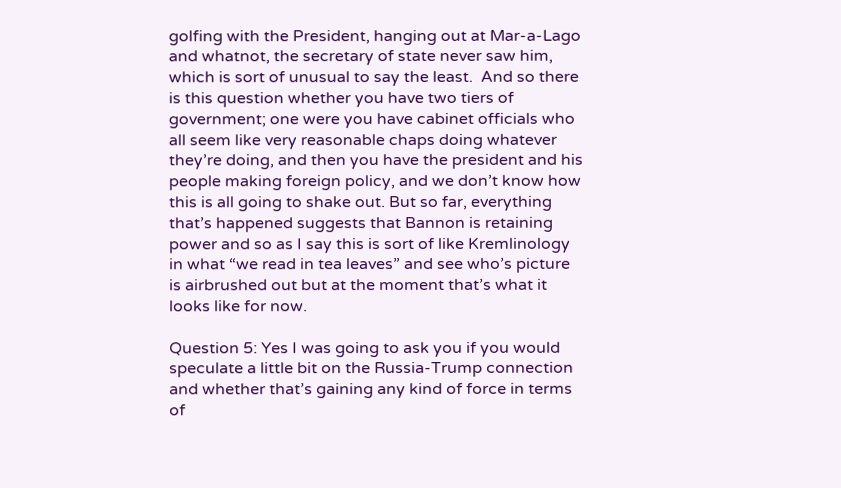golfing with the President, hanging out at Mar-a-Lago and whatnot, the secretary of state never saw him, which is sort of unusual to say the least.  And so there is this question whether you have two tiers of government; one were you have cabinet officials who all seem like very reasonable chaps doing whatever they’re doing, and then you have the president and his people making foreign policy, and we don’t know how this is all going to shake out. But so far, everything that’s happened suggests that Bannon is retaining power and so as I say this is sort of like Kremlinology in what “we read in tea leaves” and see who’s picture is airbrushed out but at the moment that’s what it looks like for now.

Question 5: Yes I was going to ask you if you would speculate a little bit on the Russia-Trump connection and whether that’s gaining any kind of force in terms of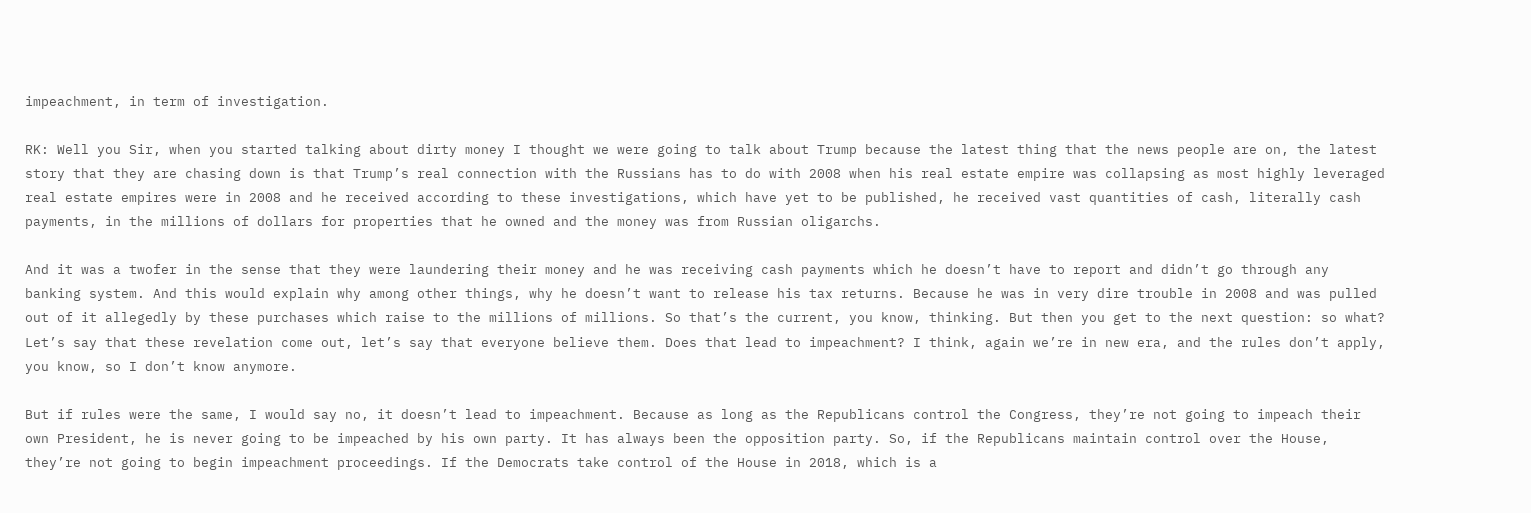impeachment, in term of investigation.

RK: Well you Sir, when you started talking about dirty money I thought we were going to talk about Trump because the latest thing that the news people are on, the latest story that they are chasing down is that Trump’s real connection with the Russians has to do with 2008 when his real estate empire was collapsing as most highly leveraged real estate empires were in 2008 and he received according to these investigations, which have yet to be published, he received vast quantities of cash, literally cash payments, in the millions of dollars for properties that he owned and the money was from Russian oligarchs.

And it was a twofer in the sense that they were laundering their money and he was receiving cash payments which he doesn’t have to report and didn’t go through any banking system. And this would explain why among other things, why he doesn’t want to release his tax returns. Because he was in very dire trouble in 2008 and was pulled out of it allegedly by these purchases which raise to the millions of millions. So that’s the current, you know, thinking. But then you get to the next question: so what? Let’s say that these revelation come out, let’s say that everyone believe them. Does that lead to impeachment? I think, again we’re in new era, and the rules don’t apply, you know, so I don’t know anymore.

But if rules were the same, I would say no, it doesn’t lead to impeachment. Because as long as the Republicans control the Congress, they’re not going to impeach their own President, he is never going to be impeached by his own party. It has always been the opposition party. So, if the Republicans maintain control over the House, they’re not going to begin impeachment proceedings. If the Democrats take control of the House in 2018, which is a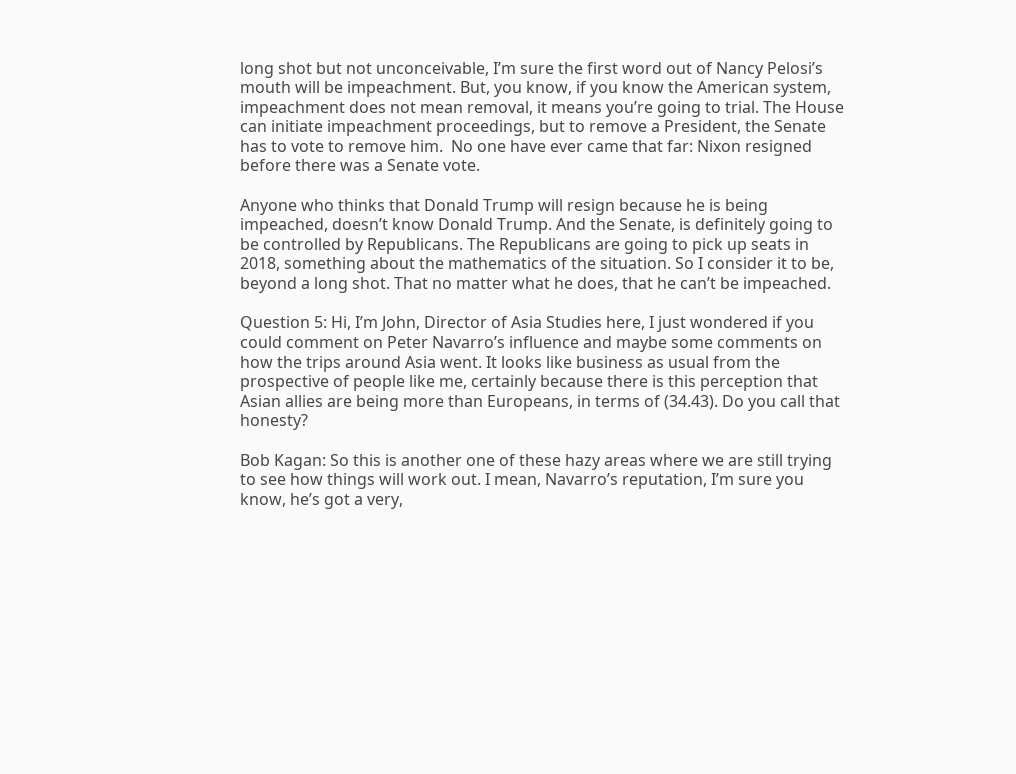long shot but not unconceivable, I’m sure the first word out of Nancy Pelosi’s mouth will be impeachment. But, you know, if you know the American system, impeachment does not mean removal, it means you’re going to trial. The House can initiate impeachment proceedings, but to remove a President, the Senate has to vote to remove him.  No one have ever came that far: Nixon resigned before there was a Senate vote.

Anyone who thinks that Donald Trump will resign because he is being impeached, doesn’t know Donald Trump. And the Senate, is definitely going to be controlled by Republicans. The Republicans are going to pick up seats in 2018, something about the mathematics of the situation. So I consider it to be, beyond a long shot. That no matter what he does, that he can’t be impeached.

Question 5: Hi, I’m John, Director of Asia Studies here, I just wondered if you could comment on Peter Navarro’s influence and maybe some comments on how the trips around Asia went. It looks like business as usual from the prospective of people like me, certainly because there is this perception that Asian allies are being more than Europeans, in terms of (34.43). Do you call that honesty?

Bob Kagan: So this is another one of these hazy areas where we are still trying to see how things will work out. I mean, Navarro’s reputation, I’m sure you know, he’s got a very,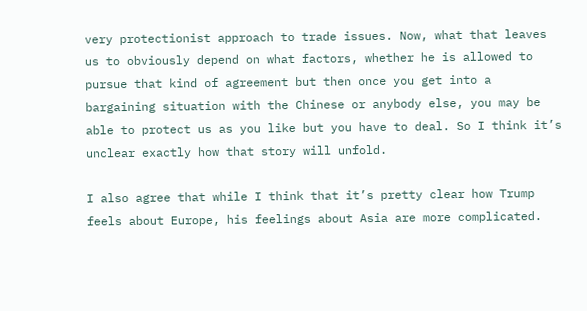very protectionist approach to trade issues. Now, what that leaves us to obviously depend on what factors, whether he is allowed to pursue that kind of agreement but then once you get into a bargaining situation with the Chinese or anybody else, you may be able to protect us as you like but you have to deal. So I think it’s unclear exactly how that story will unfold.

I also agree that while I think that it’s pretty clear how Trump feels about Europe, his feelings about Asia are more complicated.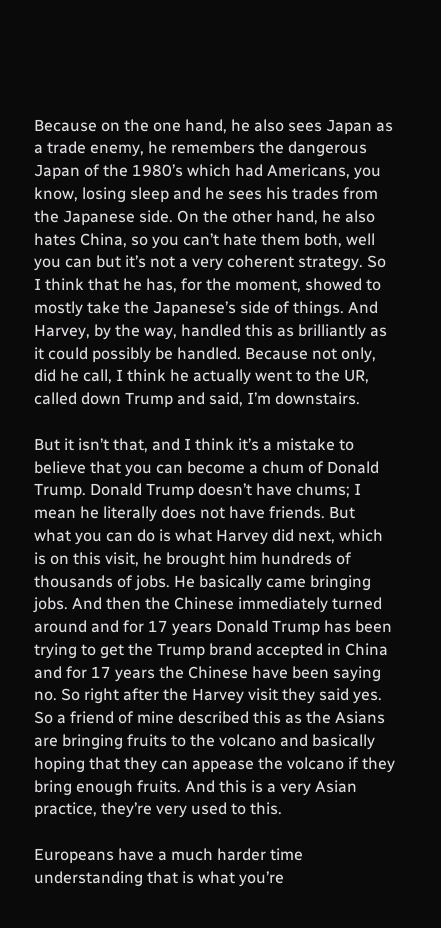Because on the one hand, he also sees Japan as a trade enemy, he remembers the dangerous Japan of the 1980’s which had Americans, you know, losing sleep and he sees his trades from the Japanese side. On the other hand, he also hates China, so you can’t hate them both, well you can but it’s not a very coherent strategy. So I think that he has, for the moment, showed to mostly take the Japanese’s side of things. And Harvey, by the way, handled this as brilliantly as it could possibly be handled. Because not only, did he call, I think he actually went to the UR, called down Trump and said, I’m downstairs.

But it isn’t that, and I think it’s a mistake to believe that you can become a chum of Donald Trump. Donald Trump doesn’t have chums; I mean he literally does not have friends. But what you can do is what Harvey did next, which is on this visit, he brought him hundreds of thousands of jobs. He basically came bringing jobs. And then the Chinese immediately turned around and for 17 years Donald Trump has been trying to get the Trump brand accepted in China and for 17 years the Chinese have been saying no. So right after the Harvey visit they said yes. So a friend of mine described this as the Asians are bringing fruits to the volcano and basically hoping that they can appease the volcano if they bring enough fruits. And this is a very Asian practice, they’re very used to this.

Europeans have a much harder time understanding that is what you’re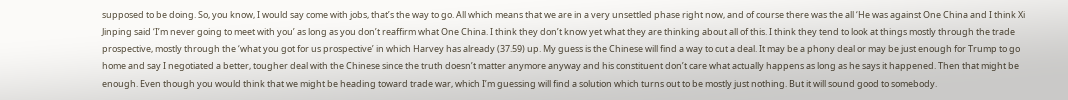supposed to be doing. So, you know, I would say come with jobs, that’s the way to go. All which means that we are in a very unsettled phase right now, and of course there was the all ‘He was against One China and I think Xi Jinping said ‘I’m never going to meet with you’ as long as you don’t reaffirm what One China. I think they don’t know yet what they are thinking about all of this. I think they tend to look at things mostly through the trade prospective, mostly through the ‘what you got for us prospective’ in which Harvey has already (37.59) up. My guess is the Chinese will find a way to cut a deal. It may be a phony deal or may be just enough for Trump to go home and say I negotiated a better, tougher deal with the Chinese since the truth doesn’t matter anymore anyway and his constituent don’t care what actually happens as long as he says it happened. Then that might be enough. Even though you would think that we might be heading toward trade war, which I’m guessing will find a solution which turns out to be mostly just nothing. But it will sound good to somebody.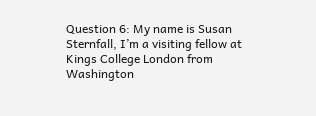Question 6: My name is Susan Sternfall, I’m a visiting fellow at Kings College London from Washington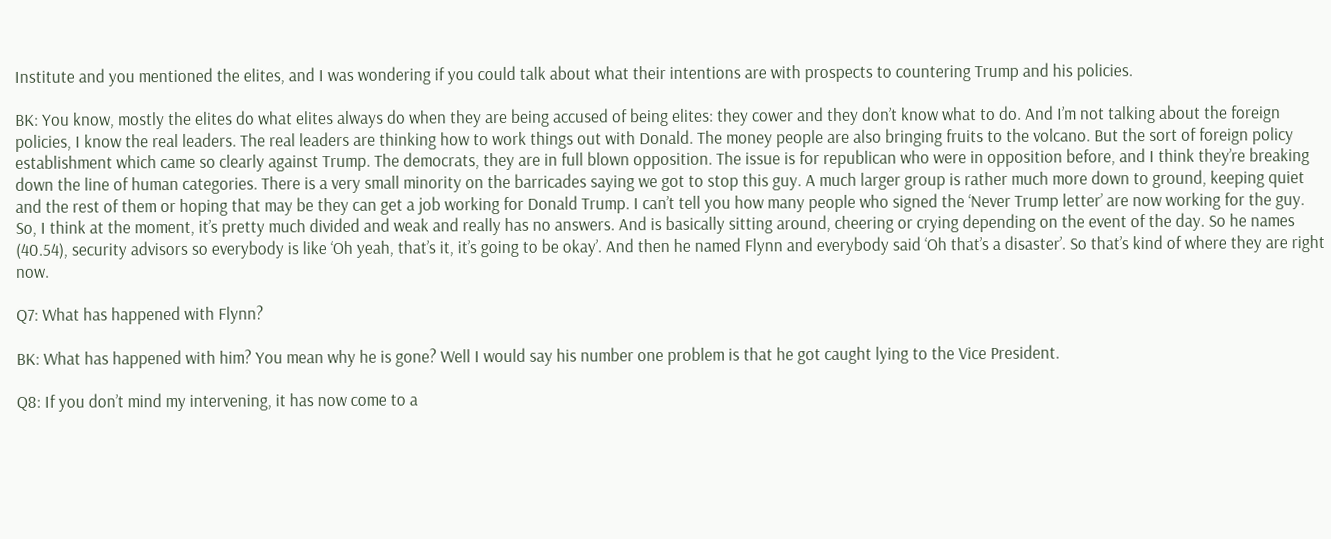Institute and you mentioned the elites, and I was wondering if you could talk about what their intentions are with prospects to countering Trump and his policies.

BK: You know, mostly the elites do what elites always do when they are being accused of being elites: they cower and they don’t know what to do. And I’m not talking about the foreign policies, I know the real leaders. The real leaders are thinking how to work things out with Donald. The money people are also bringing fruits to the volcano. But the sort of foreign policy establishment which came so clearly against Trump. The democrats, they are in full blown opposition. The issue is for republican who were in opposition before, and I think they’re breaking down the line of human categories. There is a very small minority on the barricades saying we got to stop this guy. A much larger group is rather much more down to ground, keeping quiet and the rest of them or hoping that may be they can get a job working for Donald Trump. I can’t tell you how many people who signed the ‘Never Trump letter’ are now working for the guy. So, I think at the moment, it’s pretty much divided and weak and really has no answers. And is basically sitting around, cheering or crying depending on the event of the day. So he names (40.54), security advisors so everybody is like ‘Oh yeah, that’s it, it’s going to be okay’. And then he named Flynn and everybody said ‘Oh that’s a disaster’. So that’s kind of where they are right now.

Q7: What has happened with Flynn?

BK: What has happened with him? You mean why he is gone? Well I would say his number one problem is that he got caught lying to the Vice President.

Q8: If you don’t mind my intervening, it has now come to a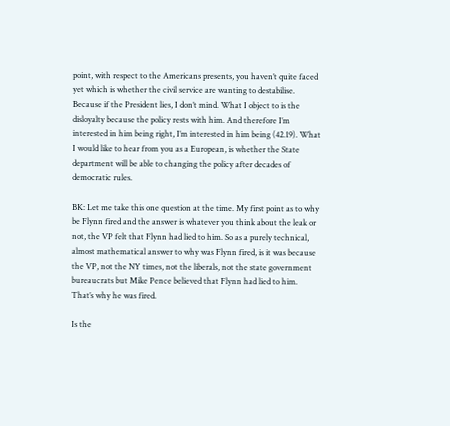point, with respect to the Americans presents, you haven’t quite faced yet which is whether the civil service are wanting to destabilise. Because if the President lies, I don’t mind. What I object to is the disloyalty because the policy rests with him. And therefore I’m interested in him being right, I’m interested in him being (42.19). What I would like to hear from you as a European, is whether the State department will be able to changing the policy after decades of democratic rules.

BK: Let me take this one question at the time. My first point as to why be Flynn fired and the answer is whatever you think about the leak or not, the VP felt that Flynn had lied to him. So as a purely technical, almost mathematical answer to why was Flynn fired, is it was because the VP, not the NY times, not the liberals, not the state government bureaucrats but Mike Pence believed that Flynn had lied to him. That’s why he was fired.

Is the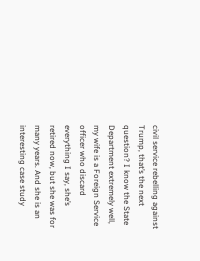civil service rebelling against Trump, that’s the next question? I know the State Department extremely well, my wife is a Foreign Service officer who discard everything I say, she’s retired now, but she was for many years. And she is an interesting case study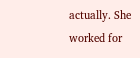actually. She worked for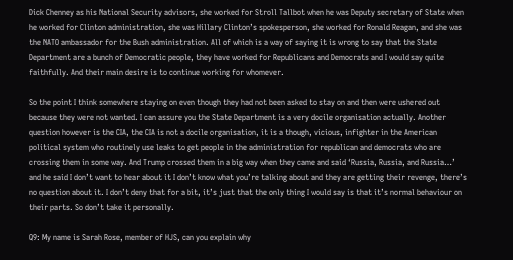Dick Chenney as his National Security advisors, she worked for Stroll Tallbot when he was Deputy secretary of State when he worked for Clinton administration, she was Hillary Clinton’s spokesperson, she worked for Ronald Reagan, and she was the NATO ambassador for the Bush administration. All of which is a way of saying it is wrong to say that the State Department are a bunch of Democratic people, they have worked for Republicans and Democrats and I would say quite faithfully. And their main desire is to continue working for whomever.

So the point I think somewhere staying on even though they had not been asked to stay on and then were ushered out because they were not wanted. I can assure you the State Department is a very docile organisation actually. Another question however is the CIA, the CIA is not a docile organisation, it is a though, vicious, infighter in the American political system who routinely use leaks to get people in the administration for republican and democrats who are crossing them in some way. And Trump crossed them in a big way when they came and said ‘Russia, Russia, and Russia…’ and he said I don’t want to hear about it I don’t know what you’re talking about and they are getting their revenge, there’s no question about it. I don’t deny that for a bit, it’s just that the only thing I would say is that it’s normal behaviour on their parts. So don’t take it personally.

Q9: My name is Sarah Rose, member of HJS, can you explain why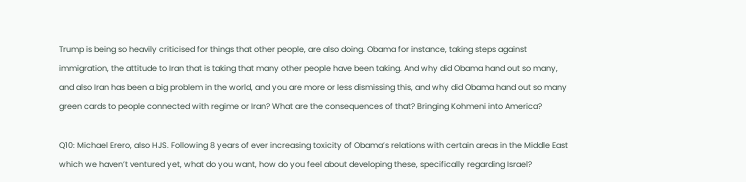Trump is being so heavily criticised for things that other people, are also doing. Obama for instance, taking steps against immigration, the attitude to Iran that is taking that many other people have been taking. And why did Obama hand out so many, and also Iran has been a big problem in the world, and you are more or less dismissing this, and why did Obama hand out so many green cards to people connected with regime or Iran? What are the consequences of that? Bringing Kohmeni into America?

Q10: Michael Erero, also HJS. Following 8 years of ever increasing toxicity of Obama’s relations with certain areas in the Middle East which we haven’t ventured yet, what do you want, how do you feel about developing these, specifically regarding Israel?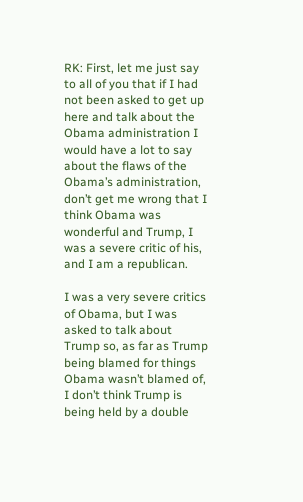RK: First, let me just say to all of you that if I had not been asked to get up here and talk about the Obama administration I would have a lot to say about the flaws of the Obama’s administration, don’t get me wrong that I think Obama was wonderful and Trump, I was a severe critic of his, and I am a republican.

I was a very severe critics of Obama, but I was asked to talk about Trump so, as far as Trump being blamed for things Obama wasn’t blamed of, I don’t think Trump is being held by a double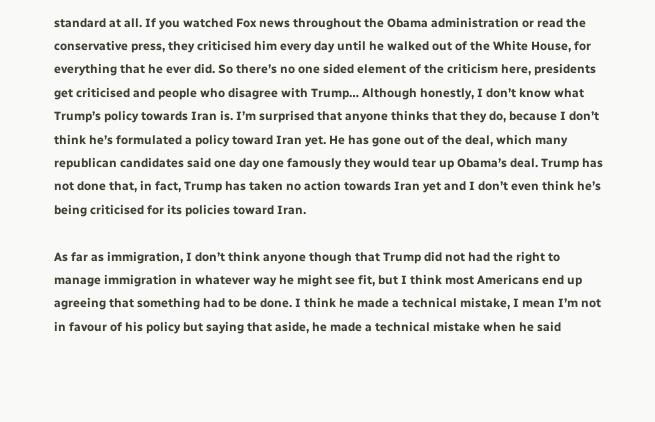standard at all. If you watched Fox news throughout the Obama administration or read the conservative press, they criticised him every day until he walked out of the White House, for everything that he ever did. So there’s no one sided element of the criticism here, presidents get criticised and people who disagree with Trump… Although honestly, I don’t know what Trump’s policy towards Iran is. I’m surprised that anyone thinks that they do, because I don’t think he’s formulated a policy toward Iran yet. He has gone out of the deal, which many republican candidates said one day one famously they would tear up Obama’s deal. Trump has not done that, in fact, Trump has taken no action towards Iran yet and I don’t even think he’s being criticised for its policies toward Iran.

As far as immigration, I don’t think anyone though that Trump did not had the right to manage immigration in whatever way he might see fit, but I think most Americans end up agreeing that something had to be done. I think he made a technical mistake, I mean I’m not in favour of his policy but saying that aside, he made a technical mistake when he said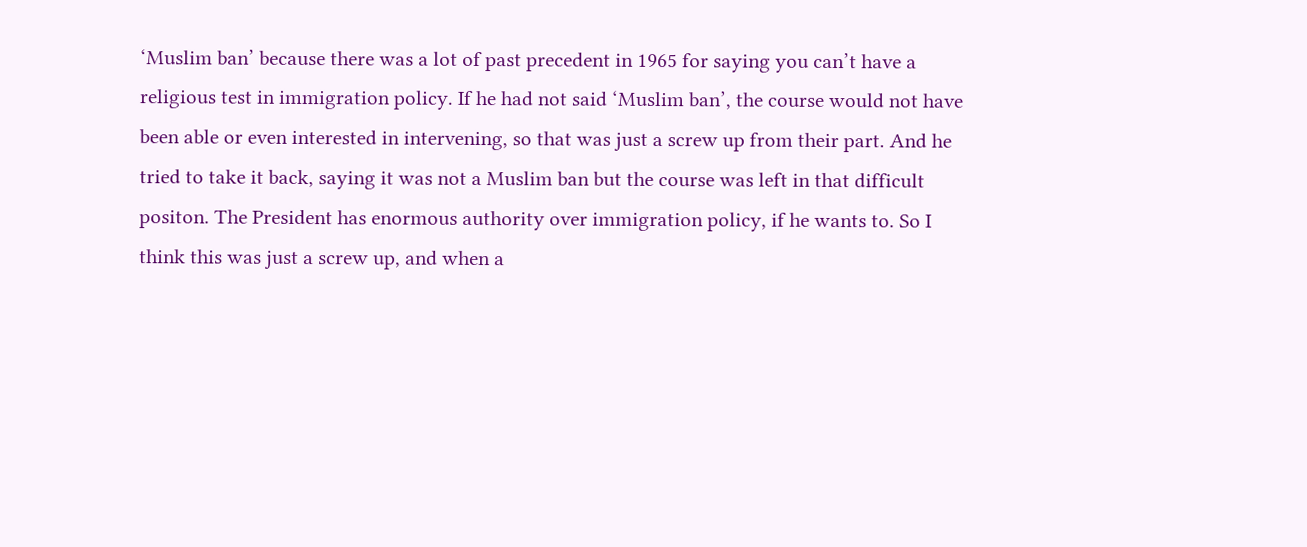‘Muslim ban’ because there was a lot of past precedent in 1965 for saying you can’t have a religious test in immigration policy. If he had not said ‘Muslim ban’, the course would not have been able or even interested in intervening, so that was just a screw up from their part. And he tried to take it back, saying it was not a Muslim ban but the course was left in that difficult positon. The President has enormous authority over immigration policy, if he wants to. So I think this was just a screw up, and when a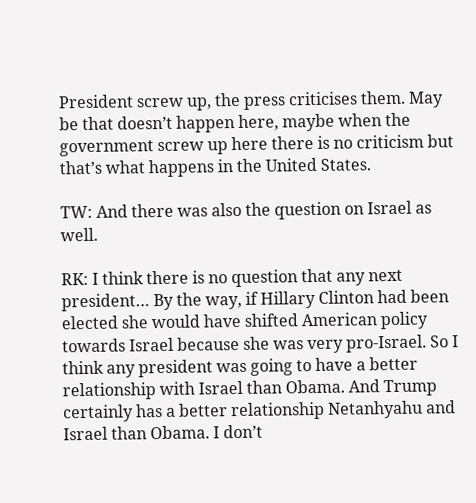President screw up, the press criticises them. May be that doesn’t happen here, maybe when the government screw up here there is no criticism but that’s what happens in the United States.

TW: And there was also the question on Israel as well.

RK: I think there is no question that any next president… By the way, if Hillary Clinton had been elected she would have shifted American policy towards Israel because she was very pro-Israel. So I think any president was going to have a better relationship with Israel than Obama. And Trump certainly has a better relationship Netanhyahu and Israel than Obama. I don’t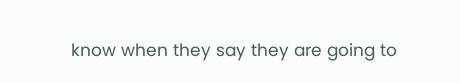know when they say they are going to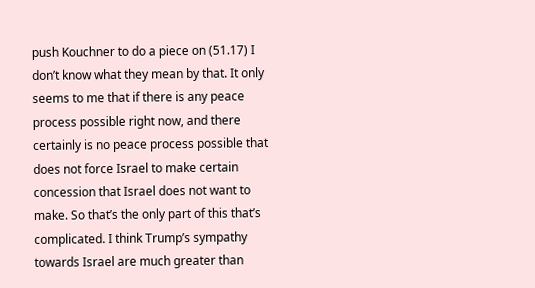push Kouchner to do a piece on (51.17) I don’t know what they mean by that. It only seems to me that if there is any peace process possible right now, and there certainly is no peace process possible that does not force Israel to make certain concession that Israel does not want to make. So that’s the only part of this that’s complicated. I think Trump’s sympathy towards Israel are much greater than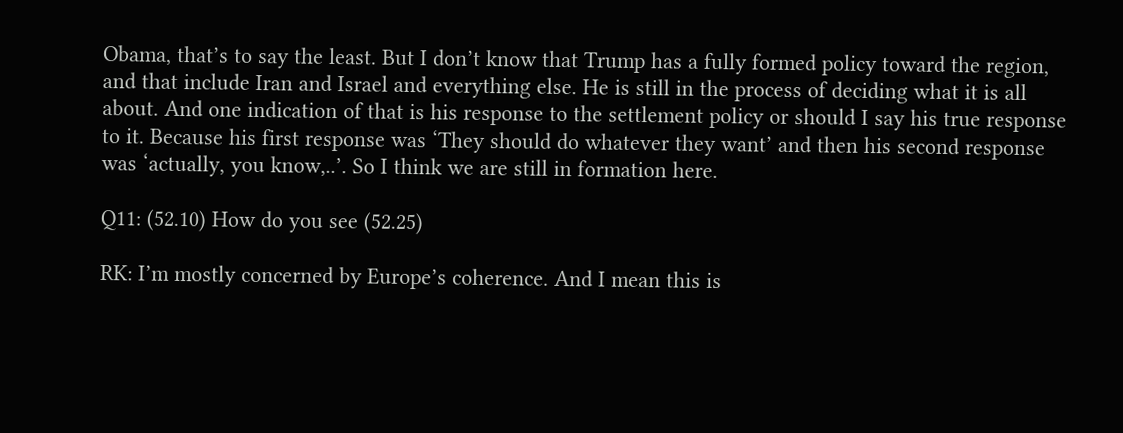Obama, that’s to say the least. But I don’t know that Trump has a fully formed policy toward the region, and that include Iran and Israel and everything else. He is still in the process of deciding what it is all about. And one indication of that is his response to the settlement policy or should I say his true response to it. Because his first response was ‘They should do whatever they want’ and then his second response was ‘actually, you know,..’. So I think we are still in formation here.

Q11: (52.10) How do you see (52.25)

RK: I’m mostly concerned by Europe’s coherence. And I mean this is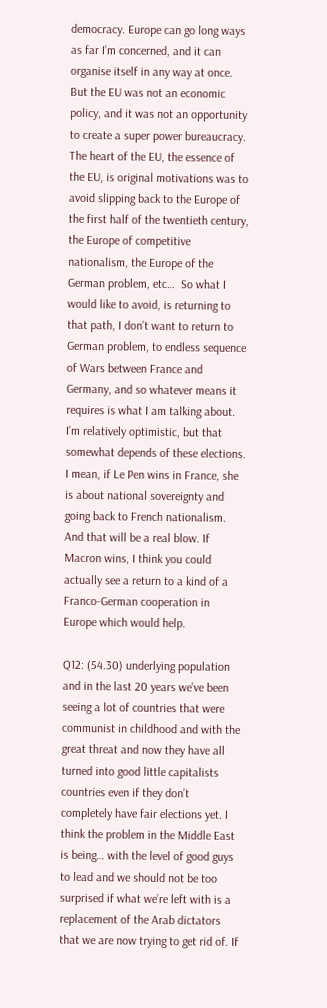democracy. Europe can go long ways as far I’m concerned, and it can organise itself in any way at once. But the EU was not an economic policy, and it was not an opportunity to create a super power bureaucracy. The heart of the EU, the essence of the EU, is original motivations was to avoid slipping back to the Europe of the first half of the twentieth century, the Europe of competitive nationalism, the Europe of the German problem, etc…  So what I would like to avoid, is returning to that path, I don’t want to return to German problem, to endless sequence of Wars between France and Germany, and so whatever means it requires is what I am talking about. I’m relatively optimistic, but that somewhat depends of these elections. I mean, if Le Pen wins in France, she is about national sovereignty and going back to French nationalism. And that will be a real blow. If Macron wins, I think you could actually see a return to a kind of a Franco-German cooperation in Europe which would help.

Q12: (54.30) underlying population and in the last 20 years we’ve been seeing a lot of countries that were communist in childhood and with the great threat and now they have all turned into good little capitalists countries even if they don’t completely have fair elections yet. I think the problem in the Middle East is being… with the level of good guys to lead and we should not be too surprised if what we’re left with is a replacement of the Arab dictators that we are now trying to get rid of. If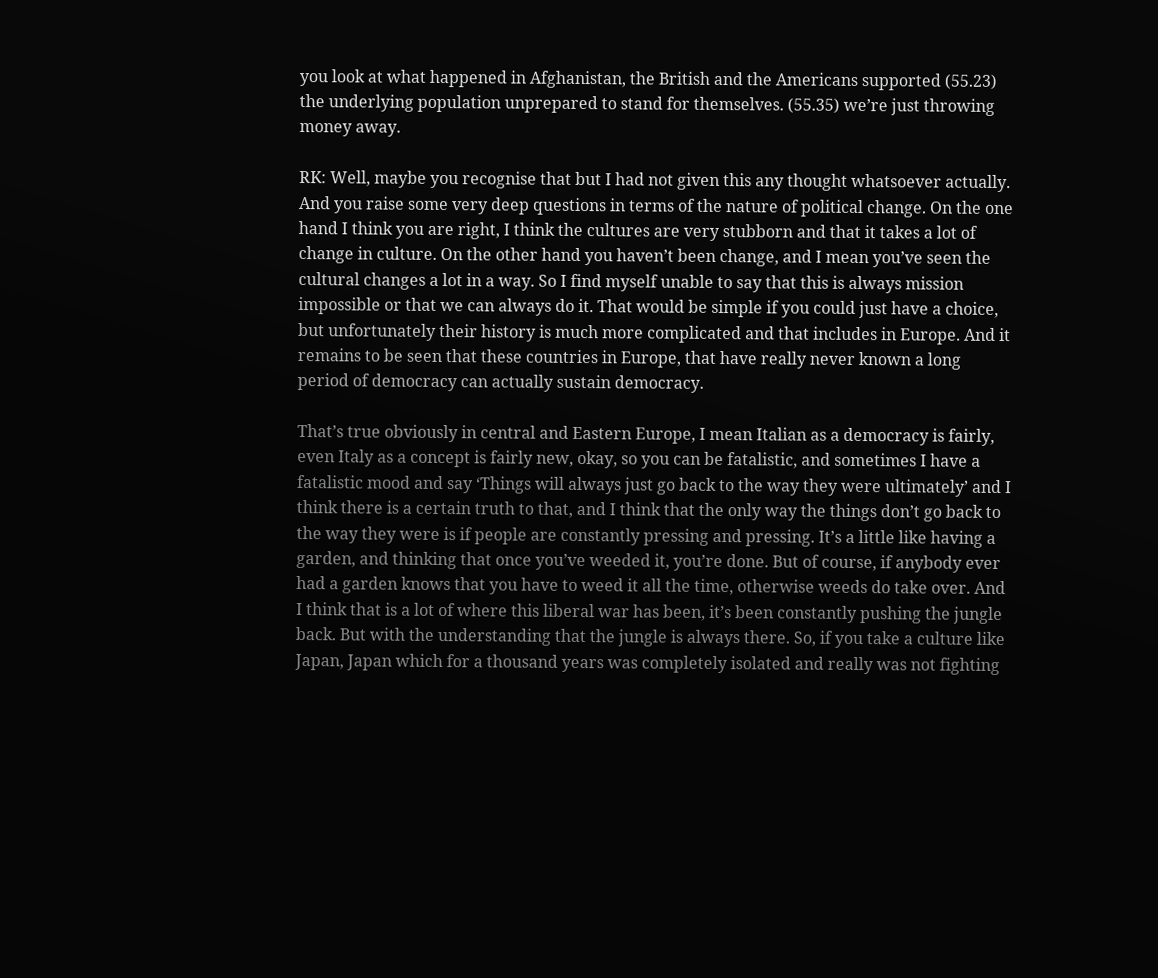you look at what happened in Afghanistan, the British and the Americans supported (55.23) the underlying population unprepared to stand for themselves. (55.35) we’re just throwing money away.

RK: Well, maybe you recognise that but I had not given this any thought whatsoever actually. And you raise some very deep questions in terms of the nature of political change. On the one hand I think you are right, I think the cultures are very stubborn and that it takes a lot of change in culture. On the other hand you haven’t been change, and I mean you’ve seen the cultural changes a lot in a way. So I find myself unable to say that this is always mission impossible or that we can always do it. That would be simple if you could just have a choice, but unfortunately their history is much more complicated and that includes in Europe. And it remains to be seen that these countries in Europe, that have really never known a long period of democracy can actually sustain democracy.

That’s true obviously in central and Eastern Europe, I mean Italian as a democracy is fairly, even Italy as a concept is fairly new, okay, so you can be fatalistic, and sometimes I have a fatalistic mood and say ‘Things will always just go back to the way they were ultimately’ and I think there is a certain truth to that, and I think that the only way the things don’t go back to the way they were is if people are constantly pressing and pressing. It’s a little like having a garden, and thinking that once you’ve weeded it, you’re done. But of course, if anybody ever had a garden knows that you have to weed it all the time, otherwise weeds do take over. And I think that is a lot of where this liberal war has been, it’s been constantly pushing the jungle back. But with the understanding that the jungle is always there. So, if you take a culture like Japan, Japan which for a thousand years was completely isolated and really was not fighting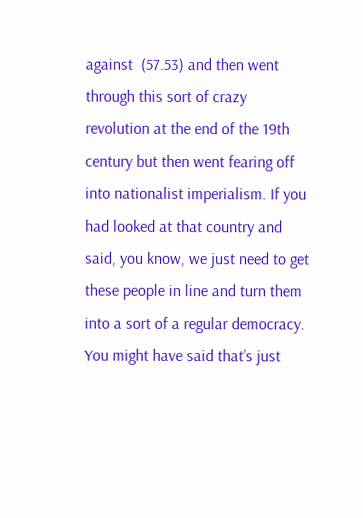against  (57.53) and then went through this sort of crazy revolution at the end of the 19th century but then went fearing off into nationalist imperialism. If you had looked at that country and said, you know, we just need to get these people in line and turn them into a sort of a regular democracy. You might have said that’s just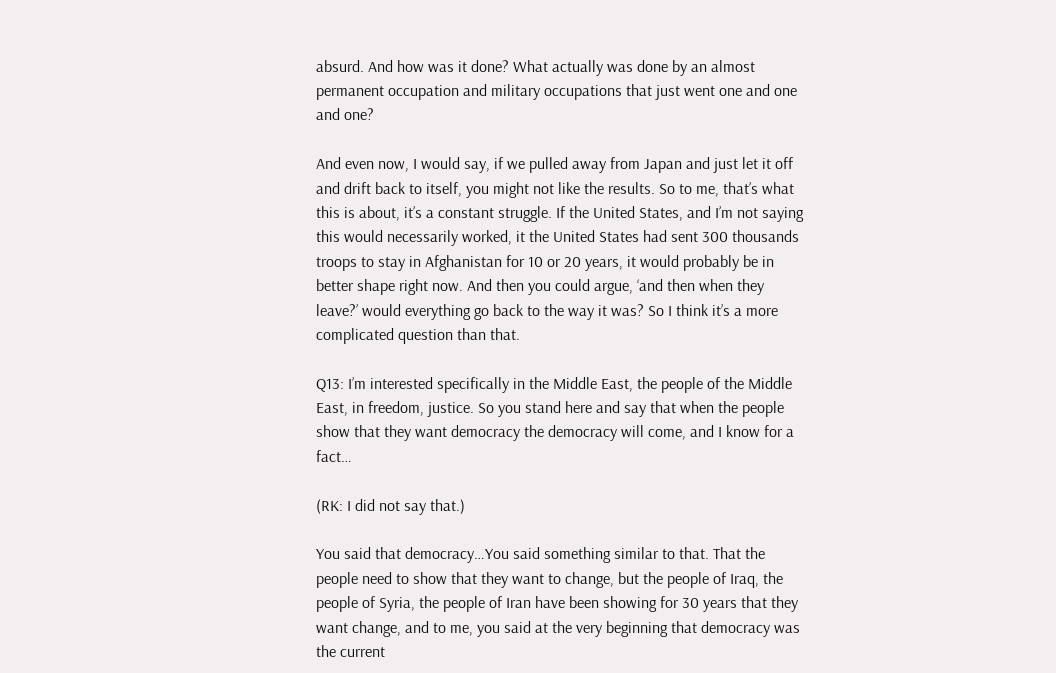absurd. And how was it done? What actually was done by an almost permanent occupation and military occupations that just went one and one and one?

And even now, I would say, if we pulled away from Japan and just let it off and drift back to itself, you might not like the results. So to me, that’s what this is about, it’s a constant struggle. If the United States, and I’m not saying this would necessarily worked, it the United States had sent 300 thousands troops to stay in Afghanistan for 10 or 20 years, it would probably be in better shape right now. And then you could argue, ‘and then when they leave?’ would everything go back to the way it was? So I think it’s a more complicated question than that.

Q13: I’m interested specifically in the Middle East, the people of the Middle East, in freedom, justice. So you stand here and say that when the people show that they want democracy the democracy will come, and I know for a fact…

(RK: I did not say that.)

You said that democracy…You said something similar to that. That the people need to show that they want to change, but the people of Iraq, the people of Syria, the people of Iran have been showing for 30 years that they want change, and to me, you said at the very beginning that democracy was the current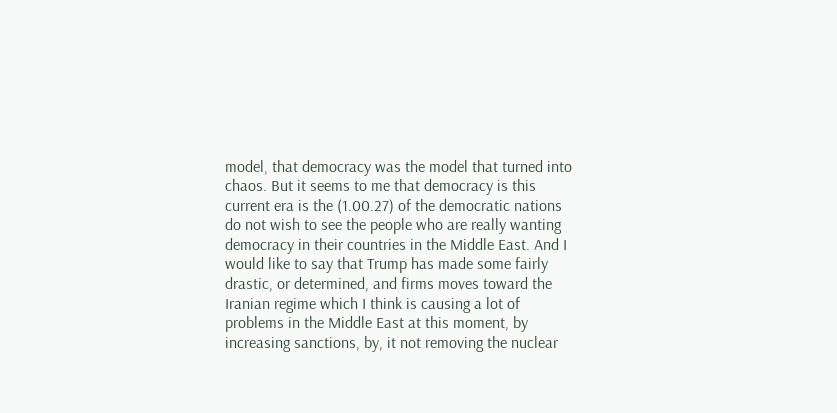model, that democracy was the model that turned into chaos. But it seems to me that democracy is this current era is the (1.00.27) of the democratic nations do not wish to see the people who are really wanting democracy in their countries in the Middle East. And I would like to say that Trump has made some fairly drastic, or determined, and firms moves toward the Iranian regime which I think is causing a lot of problems in the Middle East at this moment, by increasing sanctions, by, it not removing the nuclear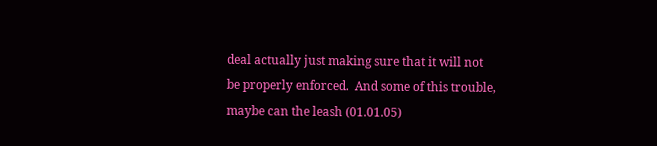deal actually just making sure that it will not be properly enforced.  And some of this trouble, maybe can the leash (01.01.05)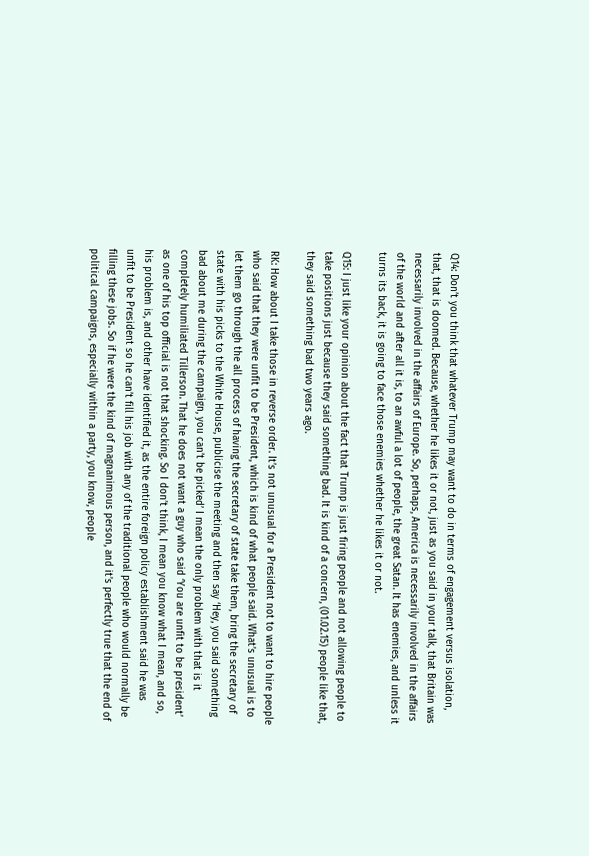Q14: Don’t you think that whatever Trump may want to do in terms of engagement versus isolation, that, that is doomed. Because, whether he likes it or not, just as you said in your talk, that Britain was necessarily involved in the affairs of Europe. So, perhaps, America is necessarily involved in the affairs of the world and after all it is, to an awful a lot of people, the great Satan. It has enemies, and unless it turns its back, it is going to face those enemies whether he likes it or not.

Q15: I just like your opinion about the fact that Trump is just firing people and not allowing people to take positions just because they said something bad. It is kind of a concern, (01.02.15) people like that, they said something bad two years ago.

RK: How about I take those in reverse order. It’s not unusual for a President not to want to hire people who said that they were unfit to be President, which is kind of what people said. What’s unusual is to let them go through the all process of having the secretary of state take them, bring the secretary of state with his picks to the White House, publicise the meeting and then say ‘Hey, you said something bad about me during the campaign, you can’t be picked’ I mean the only problem with that is it completely humiliated Tillerson. That he does not want a guy who said ‘You are unfit to be president’ as one of his top official is not that shocking. So I don’t think, I mean you know what I mean, and so, his problem is, and other have identified it, as the entire foreign policy establishment said he was unfit to be President so he can’t fill his job with any of the traditional people who would normally be filling these jobs. So if he were the kind of magnanimous person, and it’s perfectly true that the end of political campaigns, especially within a party, you know, people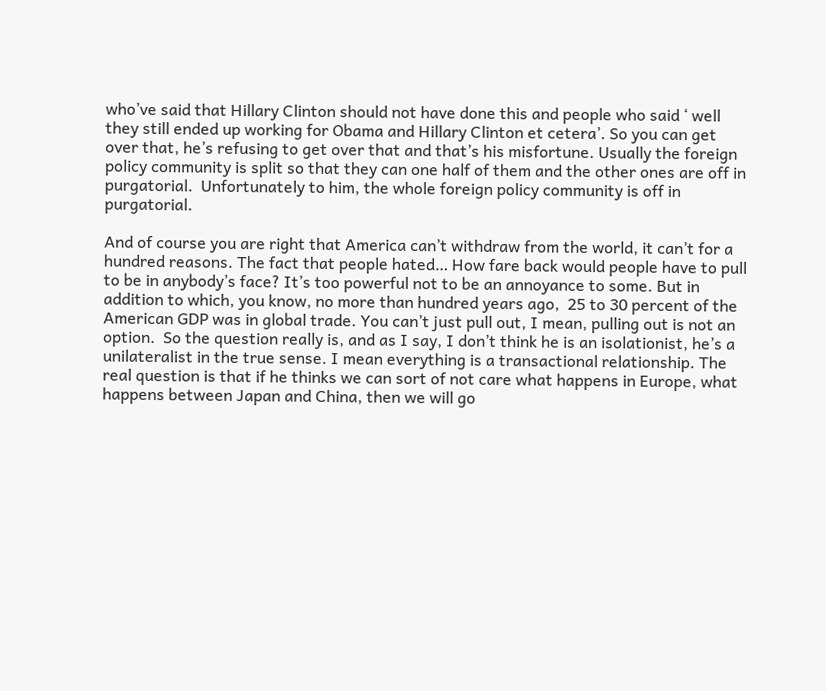who’ve said that Hillary Clinton should not have done this and people who said ‘ well they still ended up working for Obama and Hillary Clinton et cetera’. So you can get over that, he’s refusing to get over that and that’s his misfortune. Usually the foreign policy community is split so that they can one half of them and the other ones are off in purgatorial.  Unfortunately to him, the whole foreign policy community is off in purgatorial.

And of course you are right that America can’t withdraw from the world, it can’t for a hundred reasons. The fact that people hated… How fare back would people have to pull to be in anybody’s face? It’s too powerful not to be an annoyance to some. But in addition to which, you know, no more than hundred years ago,  25 to 30 percent of the American GDP was in global trade. You can’t just pull out, I mean, pulling out is not an option.  So the question really is, and as I say, I don’t think he is an isolationist, he’s a unilateralist in the true sense. I mean everything is a transactional relationship. The real question is that if he thinks we can sort of not care what happens in Europe, what happens between Japan and China, then we will go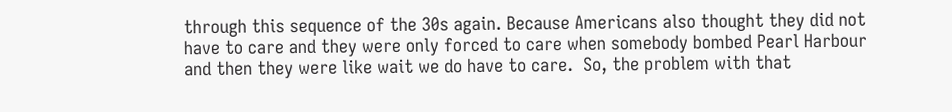through this sequence of the 30s again. Because Americans also thought they did not have to care and they were only forced to care when somebody bombed Pearl Harbour and then they were like wait we do have to care.  So, the problem with that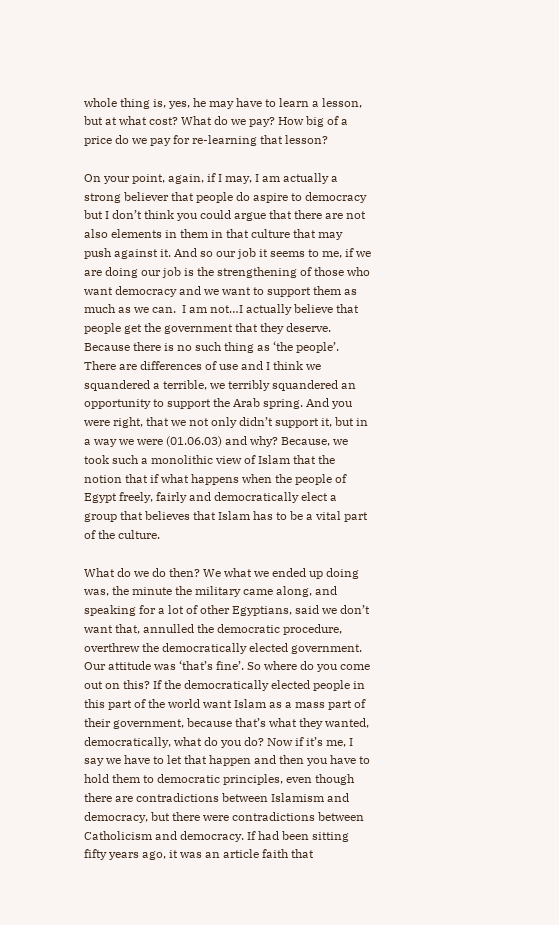whole thing is, yes, he may have to learn a lesson, but at what cost? What do we pay? How big of a price do we pay for re-learning that lesson?

On your point, again, if I may, I am actually a strong believer that people do aspire to democracy but I don’t think you could argue that there are not also elements in them in that culture that may push against it. And so our job it seems to me, if we are doing our job is the strengthening of those who want democracy and we want to support them as much as we can.  I am not…I actually believe that people get the government that they deserve. Because there is no such thing as ‘the people’. There are differences of use and I think we squandered a terrible, we terribly squandered an opportunity to support the Arab spring. And you were right, that we not only didn’t support it, but in a way we were (01.06.03) and why? Because, we took such a monolithic view of Islam that the notion that if what happens when the people of Egypt freely, fairly and democratically elect a group that believes that Islam has to be a vital part of the culture.

What do we do then? We what we ended up doing was, the minute the military came along, and speaking for a lot of other Egyptians, said we don’t want that, annulled the democratic procedure, overthrew the democratically elected government. Our attitude was ‘that’s fine’. So where do you come out on this? If the democratically elected people in this part of the world want Islam as a mass part of their government, because that’s what they wanted, democratically, what do you do? Now if it’s me, I say we have to let that happen and then you have to hold them to democratic principles, even though there are contradictions between Islamism and democracy, but there were contradictions between Catholicism and democracy. If had been sitting fifty years ago, it was an article faith that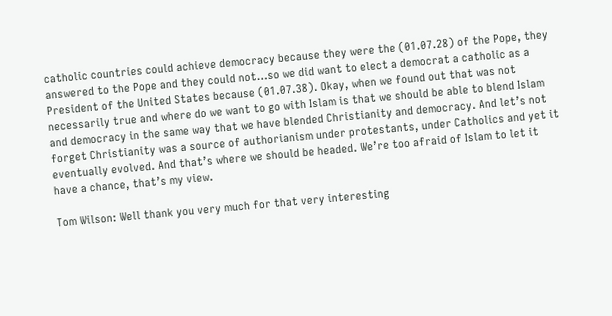catholic countries could achieve democracy because they were the (01.07.28) of the Pope, they answered to the Pope and they could not…so we did want to elect a democrat a catholic as a President of the United States because (01.07.38). Okay, when we found out that was not necessarily true and where do we want to go with Islam is that we should be able to blend Islam and democracy in the same way that we have blended Christianity and democracy. And let’s not forget Christianity was a source of authorianism under protestants, under Catholics and yet it eventually evolved. And that’s where we should be headed. We’re too afraid of Islam to let it have a chance, that’s my view.

Tom Wilson: Well thank you very much for that very interesting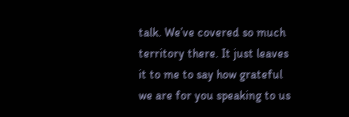talk. We’ve covered so much territory there. It just leaves it to me to say how grateful we are for you speaking to us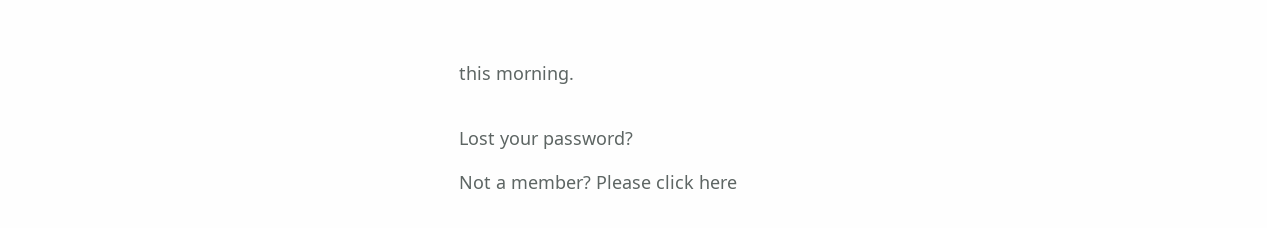this morning.


Lost your password?

Not a member? Please click here